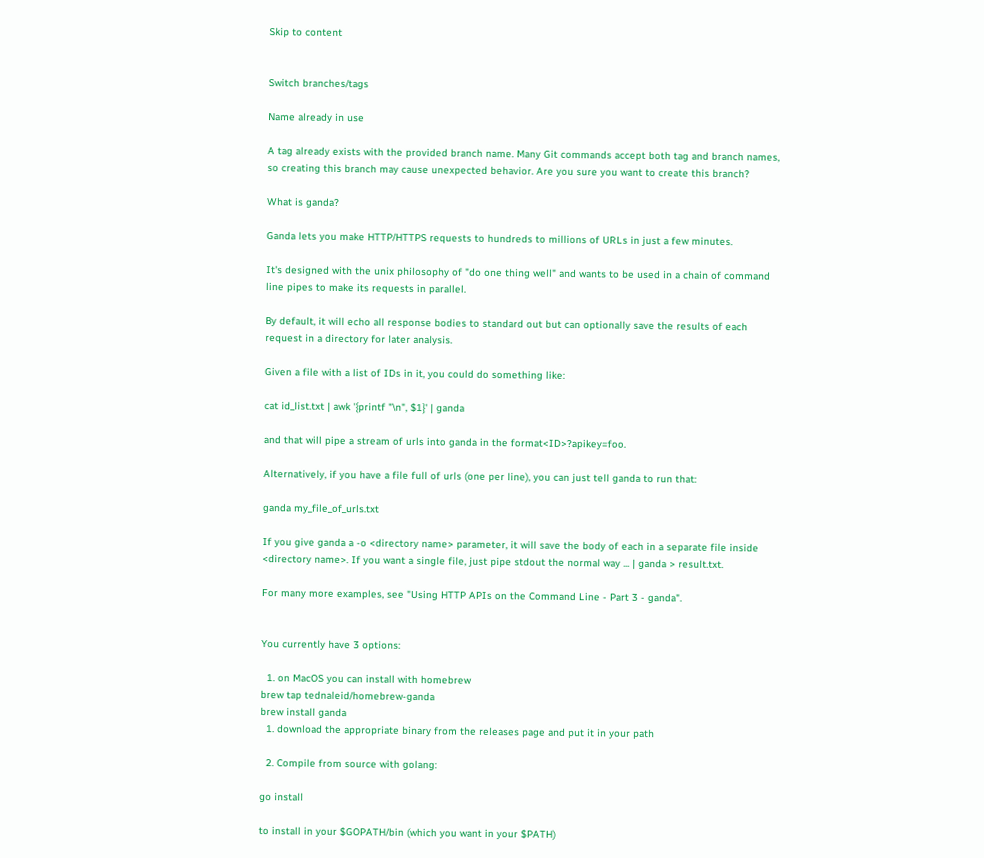Skip to content


Switch branches/tags

Name already in use

A tag already exists with the provided branch name. Many Git commands accept both tag and branch names, so creating this branch may cause unexpected behavior. Are you sure you want to create this branch?

What is ganda?

Ganda lets you make HTTP/HTTPS requests to hundreds to millions of URLs in just a few minutes.

It's designed with the unix philosophy of "do one thing well" and wants to be used in a chain of command line pipes to make its requests in parallel.

By default, it will echo all response bodies to standard out but can optionally save the results of each request in a directory for later analysis.

Given a file with a list of IDs in it, you could do something like:

cat id_list.txt | awk '{printf "\n", $1}' | ganda

and that will pipe a stream of urls into ganda in the format<ID>?apikey=foo.

Alternatively, if you have a file full of urls (one per line), you can just tell ganda to run that:

ganda my_file_of_urls.txt

If you give ganda a -o <directory name> parameter, it will save the body of each in a separate file inside <directory name>. If you want a single file, just pipe stdout the normal way ... | ganda > result.txt.

For many more examples, see "Using HTTP APIs on the Command Line - Part 3 - ganda".


You currently have 3 options:

  1. on MacOS you can install with homebrew
brew tap tednaleid/homebrew-ganda
brew install ganda
  1. download the appropriate binary from the releases page and put it in your path

  2. Compile from source with golang:

go install

to install in your $GOPATH/bin (which you want in your $PATH)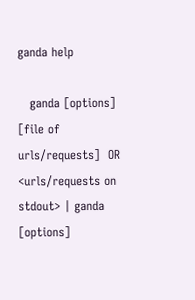ganda help

   ganda [options] [file of urls/requests]  OR  <urls/requests on stdout> | ganda [options]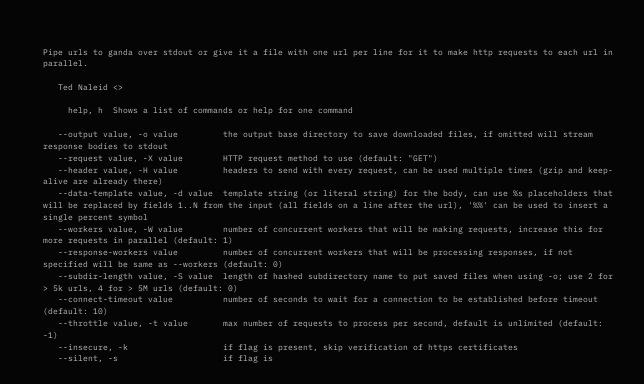Pipe urls to ganda over stdout or give it a file with one url per line for it to make http requests to each url in parallel.

   Ted Naleid <>

     help, h  Shows a list of commands or help for one command

   --output value, -o value         the output base directory to save downloaded files, if omitted will stream response bodies to stdout
   --request value, -X value        HTTP request method to use (default: "GET")
   --header value, -H value         headers to send with every request, can be used multiple times (gzip and keep-alive are already there)
   --data-template value, -d value  template string (or literal string) for the body, can use %s placeholders that will be replaced by fields 1..N from the input (all fields on a line after the url), '%%' can be used to insert a single percent symbol
   --workers value, -W value        number of concurrent workers that will be making requests, increase this for more requests in parallel (default: 1)
   --response-workers value         number of concurrent workers that will be processing responses, if not specified will be same as --workers (default: 0)
   --subdir-length value, -S value  length of hashed subdirectory name to put saved files when using -o; use 2 for > 5k urls, 4 for > 5M urls (default: 0)
   --connect-timeout value          number of seconds to wait for a connection to be established before timeout (default: 10)
   --throttle value, -t value       max number of requests to process per second, default is unlimited (default: -1)
   --insecure, -k                   if flag is present, skip verification of https certificates
   --silent, -s                     if flag is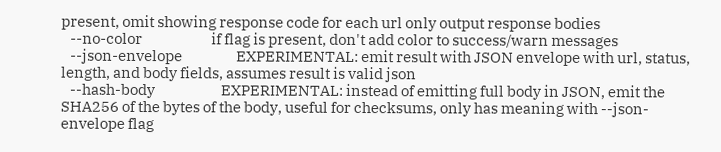present, omit showing response code for each url only output response bodies
   --no-color                       if flag is present, don't add color to success/warn messages
   --json-envelope                  EXPERIMENTAL: emit result with JSON envelope with url, status, length, and body fields, assumes result is valid json
   --hash-body                      EXPERIMENTAL: instead of emitting full body in JSON, emit the SHA256 of the bytes of the body, useful for checksums, only has meaning with --json-envelope flag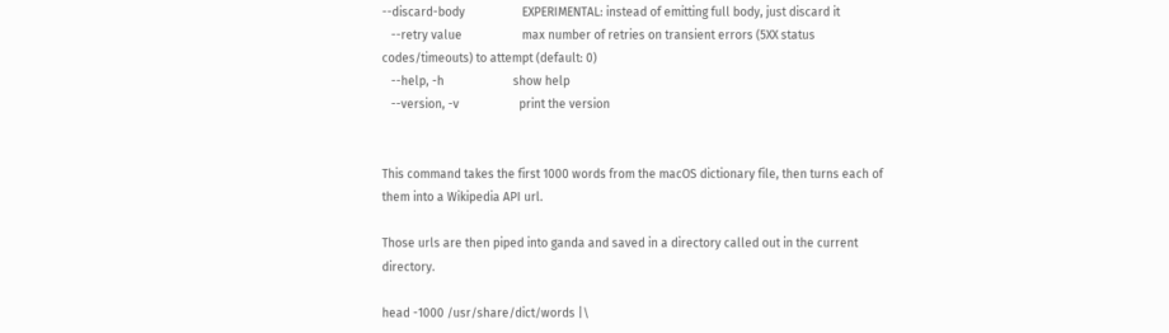--discard-body                   EXPERIMENTAL: instead of emitting full body, just discard it
   --retry value                    max number of retries on transient errors (5XX status codes/timeouts) to attempt (default: 0)
   --help, -h                       show help
   --version, -v                    print the version


This command takes the first 1000 words from the macOS dictionary file, then turns each of them into a Wikipedia API url.

Those urls are then piped into ganda and saved in a directory called out in the current directory.

head -1000 /usr/share/dict/words |\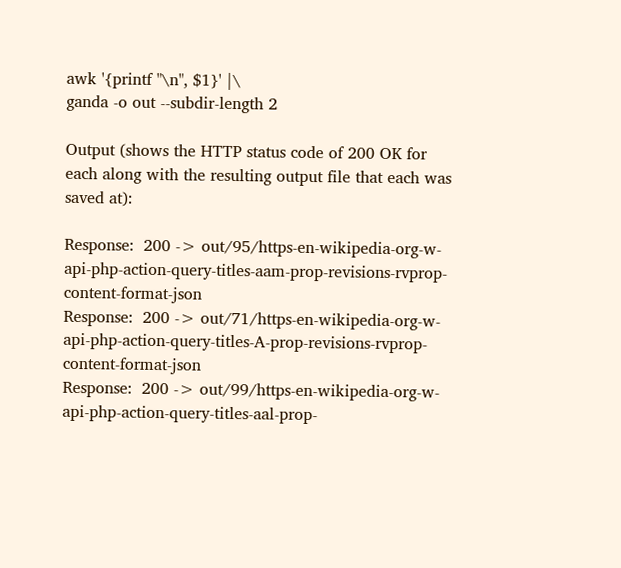awk '{printf "\n", $1}' |\
ganda -o out --subdir-length 2

Output (shows the HTTP status code of 200 OK for each along with the resulting output file that each was saved at):

Response:  200 -> out/95/https-en-wikipedia-org-w-api-php-action-query-titles-aam-prop-revisions-rvprop-content-format-json
Response:  200 -> out/71/https-en-wikipedia-org-w-api-php-action-query-titles-A-prop-revisions-rvprop-content-format-json
Response:  200 -> out/99/https-en-wikipedia-org-w-api-php-action-query-titles-aal-prop-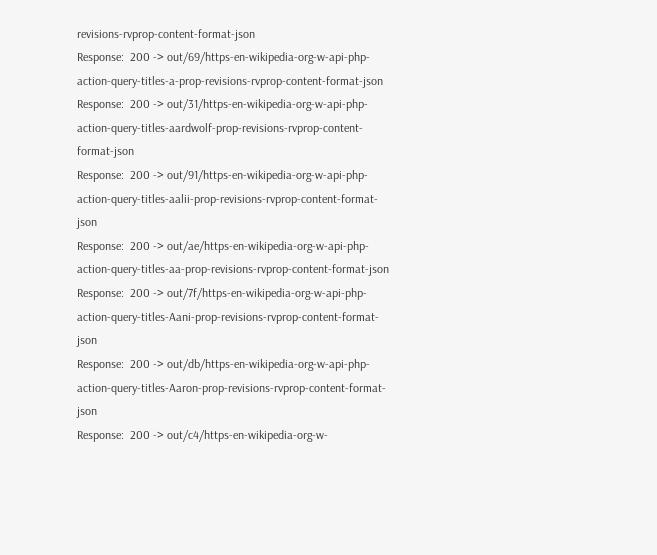revisions-rvprop-content-format-json
Response:  200 -> out/69/https-en-wikipedia-org-w-api-php-action-query-titles-a-prop-revisions-rvprop-content-format-json
Response:  200 -> out/31/https-en-wikipedia-org-w-api-php-action-query-titles-aardwolf-prop-revisions-rvprop-content-format-json
Response:  200 -> out/91/https-en-wikipedia-org-w-api-php-action-query-titles-aalii-prop-revisions-rvprop-content-format-json
Response:  200 -> out/ae/https-en-wikipedia-org-w-api-php-action-query-titles-aa-prop-revisions-rvprop-content-format-json
Response:  200 -> out/7f/https-en-wikipedia-org-w-api-php-action-query-titles-Aani-prop-revisions-rvprop-content-format-json
Response:  200 -> out/db/https-en-wikipedia-org-w-api-php-action-query-titles-Aaron-prop-revisions-rvprop-content-format-json
Response:  200 -> out/c4/https-en-wikipedia-org-w-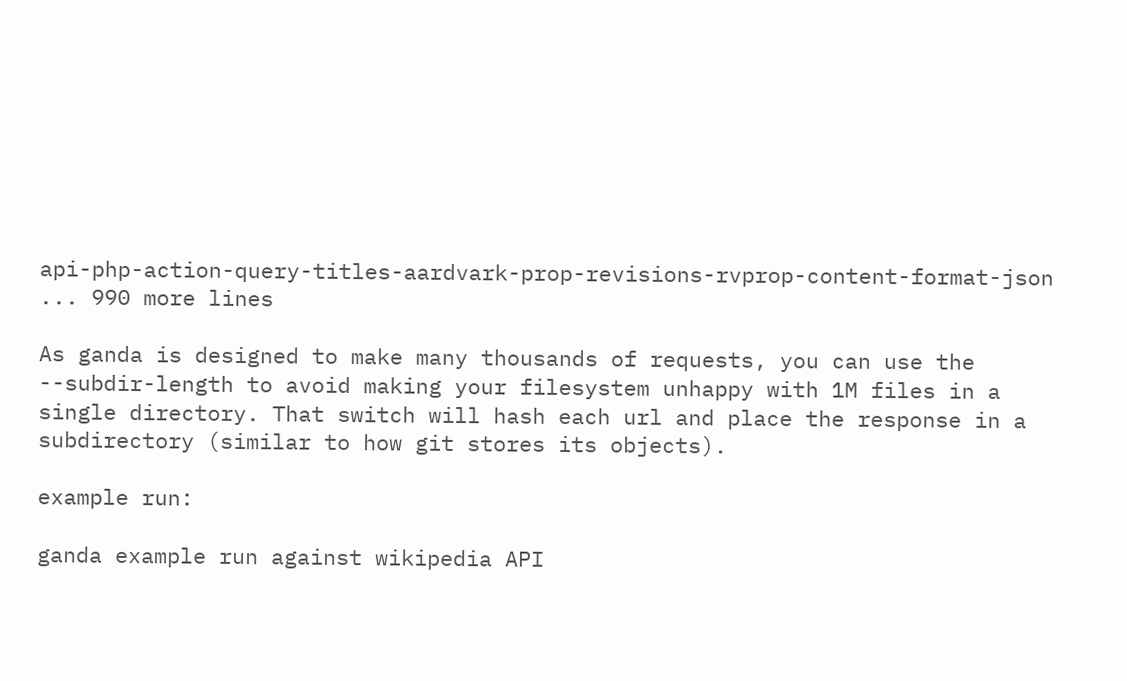api-php-action-query-titles-aardvark-prop-revisions-rvprop-content-format-json
... 990 more lines

As ganda is designed to make many thousands of requests, you can use the --subdir-length to avoid making your filesystem unhappy with 1M files in a single directory. That switch will hash each url and place the response in a subdirectory (similar to how git stores its objects).

example run:

ganda example run against wikipedia API